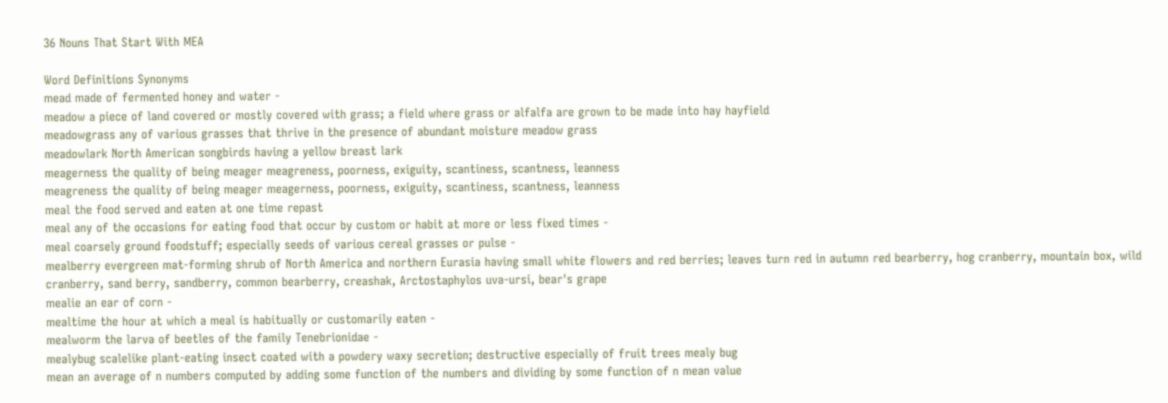36 Nouns That Start With MEA

Word Definitions Synonyms
mead made of fermented honey and water -
meadow a piece of land covered or mostly covered with grass; a field where grass or alfalfa are grown to be made into hay hayfield
meadowgrass any of various grasses that thrive in the presence of abundant moisture meadow grass
meadowlark North American songbirds having a yellow breast lark
meagerness the quality of being meager meagreness, poorness, exiguity, scantiness, scantness, leanness
meagreness the quality of being meager meagerness, poorness, exiguity, scantiness, scantness, leanness
meal the food served and eaten at one time repast
meal any of the occasions for eating food that occur by custom or habit at more or less fixed times -
meal coarsely ground foodstuff; especially seeds of various cereal grasses or pulse -
mealberry evergreen mat-forming shrub of North America and northern Eurasia having small white flowers and red berries; leaves turn red in autumn red bearberry, hog cranberry, mountain box, wild cranberry, sand berry, sandberry, common bearberry, creashak, Arctostaphylos uva-ursi, bear's grape
mealie an ear of corn -
mealtime the hour at which a meal is habitually or customarily eaten -
mealworm the larva of beetles of the family Tenebrionidae -
mealybug scalelike plant-eating insect coated with a powdery waxy secretion; destructive especially of fruit trees mealy bug
mean an average of n numbers computed by adding some function of the numbers and dividing by some function of n mean value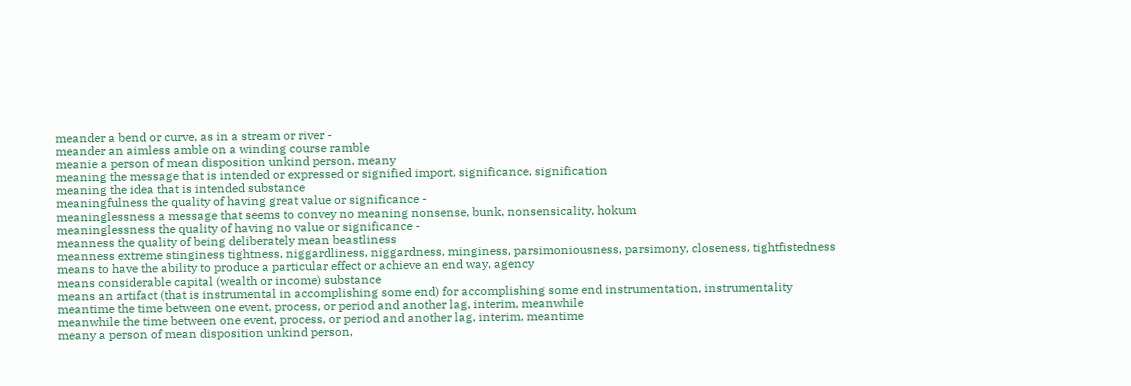meander a bend or curve, as in a stream or river -
meander an aimless amble on a winding course ramble
meanie a person of mean disposition unkind person, meany
meaning the message that is intended or expressed or signified import, significance, signification
meaning the idea that is intended substance
meaningfulness the quality of having great value or significance -
meaninglessness a message that seems to convey no meaning nonsense, bunk, nonsensicality, hokum
meaninglessness the quality of having no value or significance -
meanness the quality of being deliberately mean beastliness
meanness extreme stinginess tightness, niggardliness, niggardness, minginess, parsimoniousness, parsimony, closeness, tightfistedness
means to have the ability to produce a particular effect or achieve an end way, agency
means considerable capital (wealth or income) substance
means an artifact (that is instrumental in accomplishing some end) for accomplishing some end instrumentation, instrumentality
meantime the time between one event, process, or period and another lag, interim, meanwhile
meanwhile the time between one event, process, or period and another lag, interim, meantime
meany a person of mean disposition unkind person,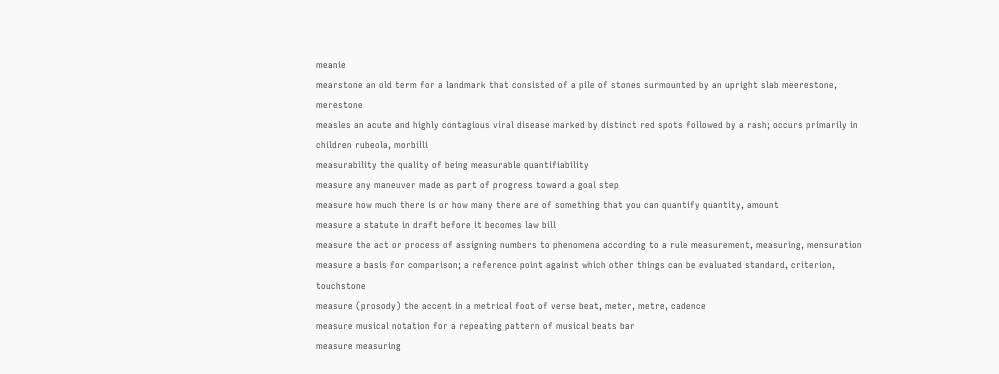meanie
mearstone an old term for a landmark that consisted of a pile of stones surmounted by an upright slab meerestone, merestone
measles an acute and highly contagious viral disease marked by distinct red spots followed by a rash; occurs primarily in children rubeola, morbilli
measurability the quality of being measurable quantifiability
measure any maneuver made as part of progress toward a goal step
measure how much there is or how many there are of something that you can quantify quantity, amount
measure a statute in draft before it becomes law bill
measure the act or process of assigning numbers to phenomena according to a rule measurement, measuring, mensuration
measure a basis for comparison; a reference point against which other things can be evaluated standard, criterion, touchstone
measure (prosody) the accent in a metrical foot of verse beat, meter, metre, cadence
measure musical notation for a repeating pattern of musical beats bar
measure measuring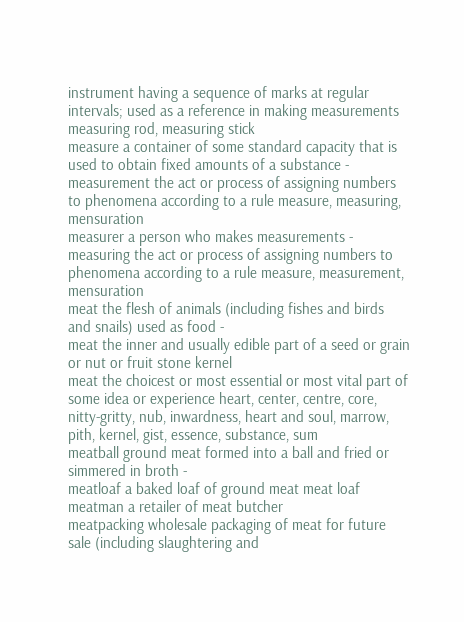instrument having a sequence of marks at regular intervals; used as a reference in making measurements measuring rod, measuring stick
measure a container of some standard capacity that is used to obtain fixed amounts of a substance -
measurement the act or process of assigning numbers to phenomena according to a rule measure, measuring, mensuration
measurer a person who makes measurements -
measuring the act or process of assigning numbers to phenomena according to a rule measure, measurement, mensuration
meat the flesh of animals (including fishes and birds and snails) used as food -
meat the inner and usually edible part of a seed or grain or nut or fruit stone kernel
meat the choicest or most essential or most vital part of some idea or experience heart, center, centre, core, nitty-gritty, nub, inwardness, heart and soul, marrow, pith, kernel, gist, essence, substance, sum
meatball ground meat formed into a ball and fried or simmered in broth -
meatloaf a baked loaf of ground meat meat loaf
meatman a retailer of meat butcher
meatpacking wholesale packaging of meat for future sale (including slaughtering and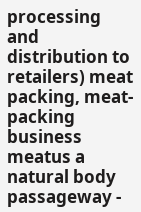processing and distribution to retailers) meat packing, meat-packing business
meatus a natural body passageway -